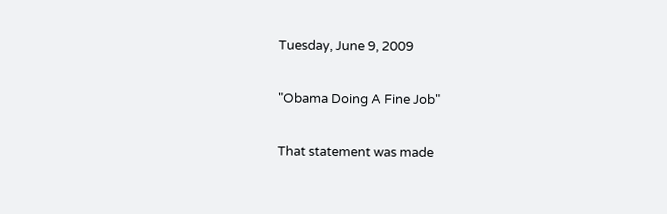Tuesday, June 9, 2009

"Obama Doing A Fine Job"

That statement was made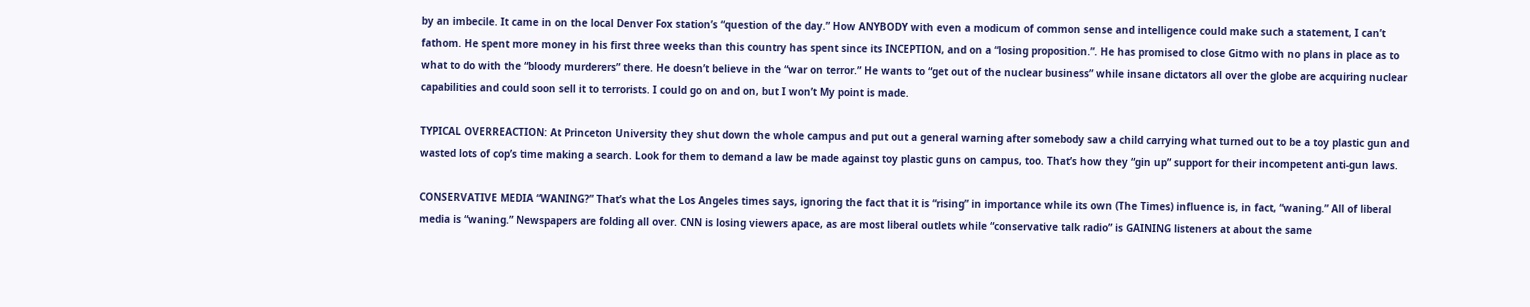by an imbecile. It came in on the local Denver Fox station’s “question of the day.” How ANYBODY with even a modicum of common sense and intelligence could make such a statement, I can’t fathom. He spent more money in his first three weeks than this country has spent since its INCEPTION, and on a “losing proposition.”. He has promised to close Gitmo with no plans in place as to what to do with the “bloody murderers” there. He doesn’t believe in the “war on terror.” He wants to “get out of the nuclear business” while insane dictators all over the globe are acquiring nuclear capabilities and could soon sell it to terrorists. I could go on and on, but I won’t My point is made.

TYPICAL OVERREACTION: At Princeton University they shut down the whole campus and put out a general warning after somebody saw a child carrying what turned out to be a toy plastic gun and wasted lots of cop’s time making a search. Look for them to demand a law be made against toy plastic guns on campus, too. That’s how they “gin up” support for their incompetent anti-gun laws.

CONSERVATIVE MEDIA “WANING?” That’s what the Los Angeles times says, ignoring the fact that it is “rising” in importance while its own (The Times) influence is, in fact, “waning.” All of liberal media is “waning.” Newspapers are folding all over. CNN is losing viewers apace, as are most liberal outlets while “conservative talk radio” is GAINING listeners at about the same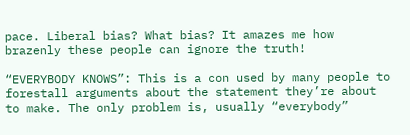pace. Liberal bias? What bias? It amazes me how brazenly these people can ignore the truth!

“EVERYBODY KNOWS”: This is a con used by many people to forestall arguments about the statement they’re about to make. The only problem is, usually “everybody”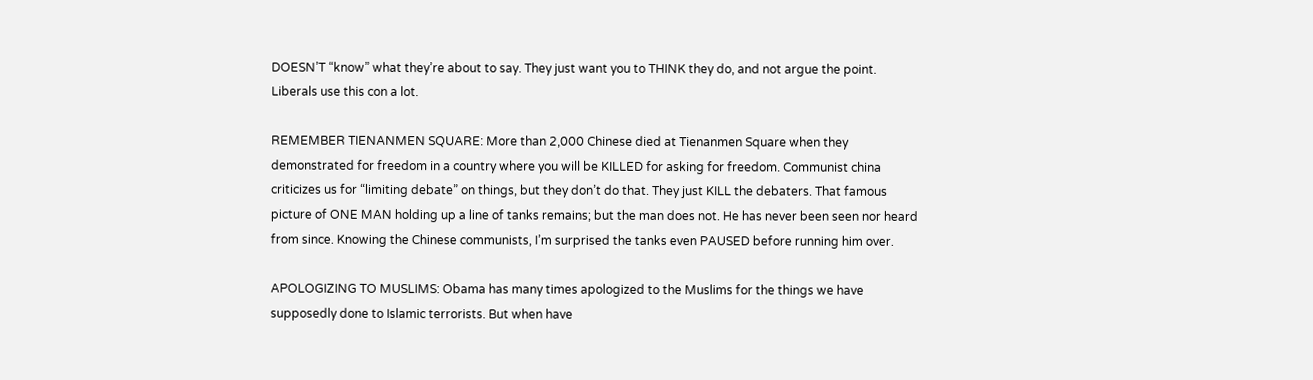DOESN’T “know” what they’re about to say. They just want you to THINK they do, and not argue the point. Liberals use this con a lot.

REMEMBER TIENANMEN SQUARE: More than 2,000 Chinese died at Tienanmen Square when they demonstrated for freedom in a country where you will be KILLED for asking for freedom. Communist china criticizes us for “limiting debate” on things, but they don’t do that. They just KILL the debaters. That famous picture of ONE MAN holding up a line of tanks remains; but the man does not. He has never been seen nor heard from since. Knowing the Chinese communists, I’m surprised the tanks even PAUSED before running him over.

APOLOGIZING TO MUSLIMS: Obama has many times apologized to the Muslims for the things we have supposedly done to Islamic terrorists. But when have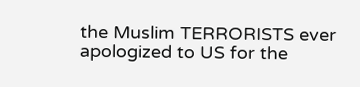the Muslim TERRORISTS ever apologized to US for the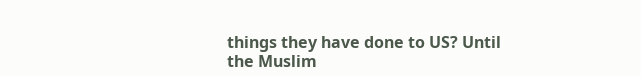things they have done to US? Until the Muslim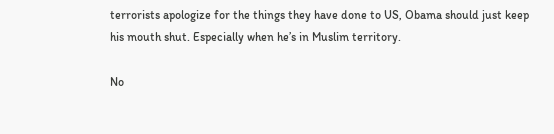terrorists apologize for the things they have done to US, Obama should just keep his mouth shut. Especially when he’s in Muslim territory.

No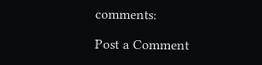comments:

Post a Comment